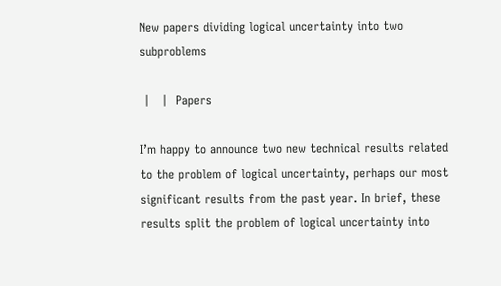New papers dividing logical uncertainty into two subproblems

 |   |  Papers

I’m happy to announce two new technical results related to the problem of logical uncertainty, perhaps our most significant results from the past year. In brief, these results split the problem of logical uncertainty into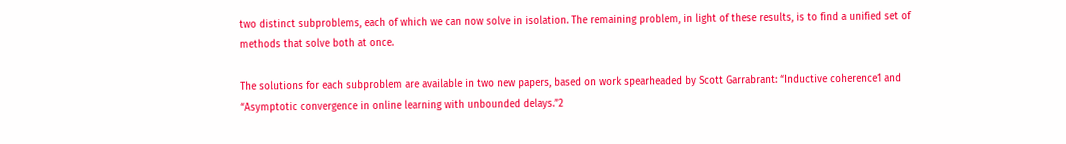two distinct subproblems, each of which we can now solve in isolation. The remaining problem, in light of these results, is to find a unified set of methods that solve both at once.

The solutions for each subproblem are available in two new papers, based on work spearheaded by Scott Garrabrant: “Inductive coherence1 and “Asymptotic convergence in online learning with unbounded delays.”2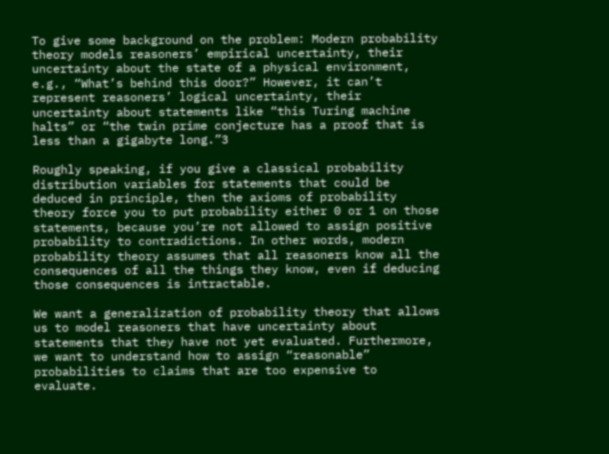To give some background on the problem: Modern probability theory models reasoners’ empirical uncertainty, their uncertainty about the state of a physical environment, e.g., “What’s behind this door?” However, it can’t represent reasoners’ logical uncertainty, their uncertainty about statements like “this Turing machine halts” or “the twin prime conjecture has a proof that is less than a gigabyte long.”3

Roughly speaking, if you give a classical probability distribution variables for statements that could be deduced in principle, then the axioms of probability theory force you to put probability either 0 or 1 on those statements, because you’re not allowed to assign positive probability to contradictions. In other words, modern probability theory assumes that all reasoners know all the consequences of all the things they know, even if deducing those consequences is intractable.

We want a generalization of probability theory that allows us to model reasoners that have uncertainty about statements that they have not yet evaluated. Furthermore, we want to understand how to assign “reasonable” probabilities to claims that are too expensive to evaluate.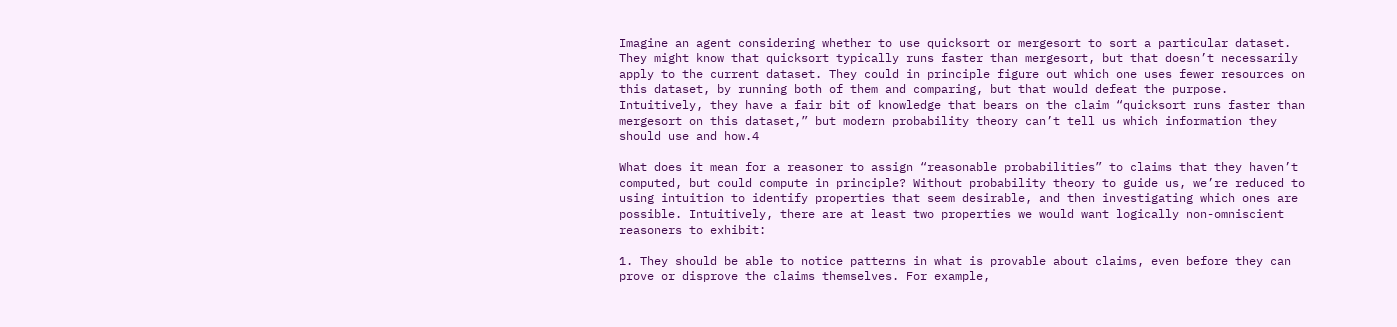Imagine an agent considering whether to use quicksort or mergesort to sort a particular dataset. They might know that quicksort typically runs faster than mergesort, but that doesn’t necessarily apply to the current dataset. They could in principle figure out which one uses fewer resources on this dataset, by running both of them and comparing, but that would defeat the purpose. Intuitively, they have a fair bit of knowledge that bears on the claim “quicksort runs faster than mergesort on this dataset,” but modern probability theory can’t tell us which information they should use and how.4

What does it mean for a reasoner to assign “reasonable probabilities” to claims that they haven’t computed, but could compute in principle? Without probability theory to guide us, we’re reduced to using intuition to identify properties that seem desirable, and then investigating which ones are possible. Intuitively, there are at least two properties we would want logically non-omniscient reasoners to exhibit:

1. They should be able to notice patterns in what is provable about claims, even before they can prove or disprove the claims themselves. For example,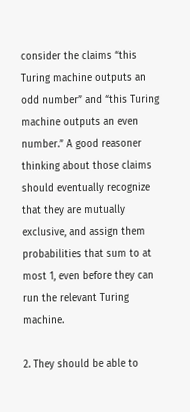consider the claims “this Turing machine outputs an odd number” and “this Turing machine outputs an even number.” A good reasoner thinking about those claims should eventually recognize that they are mutually exclusive, and assign them probabilities that sum to at most 1, even before they can run the relevant Turing machine.

2. They should be able to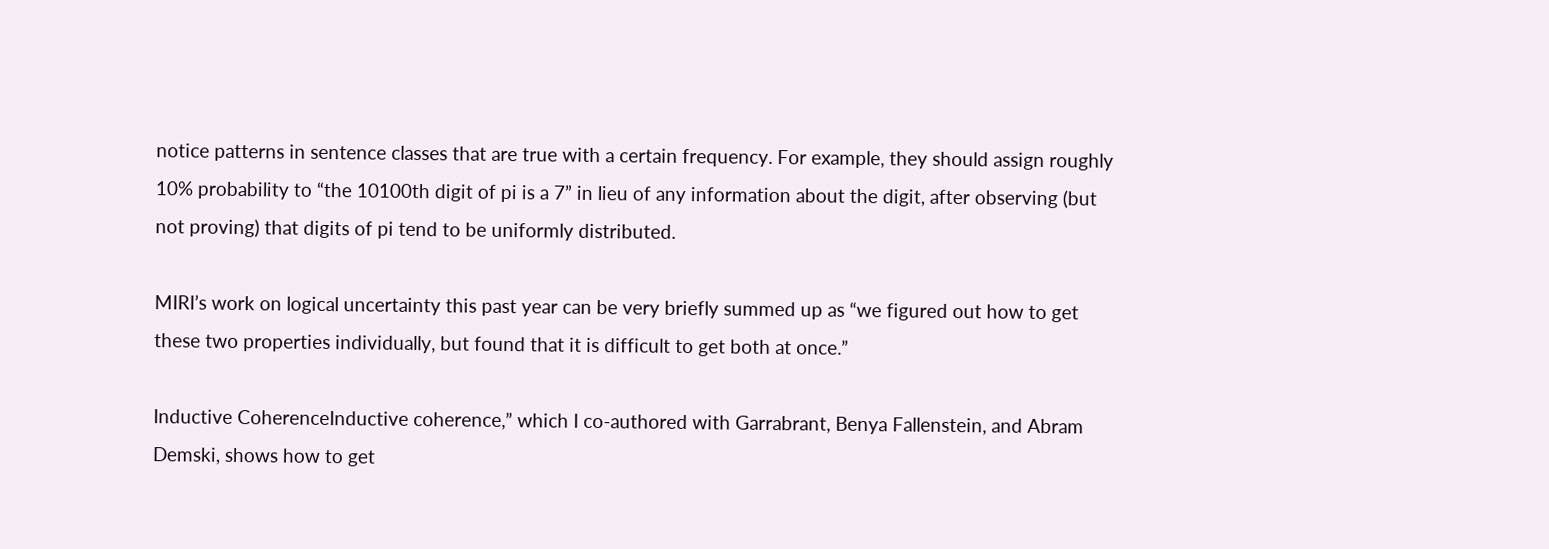notice patterns in sentence classes that are true with a certain frequency. For example, they should assign roughly 10% probability to “the 10100th digit of pi is a 7” in lieu of any information about the digit, after observing (but not proving) that digits of pi tend to be uniformly distributed.

MIRI’s work on logical uncertainty this past year can be very briefly summed up as “we figured out how to get these two properties individually, but found that it is difficult to get both at once.”

Inductive CoherenceInductive coherence,” which I co-authored with Garrabrant, Benya Fallenstein, and Abram Demski, shows how to get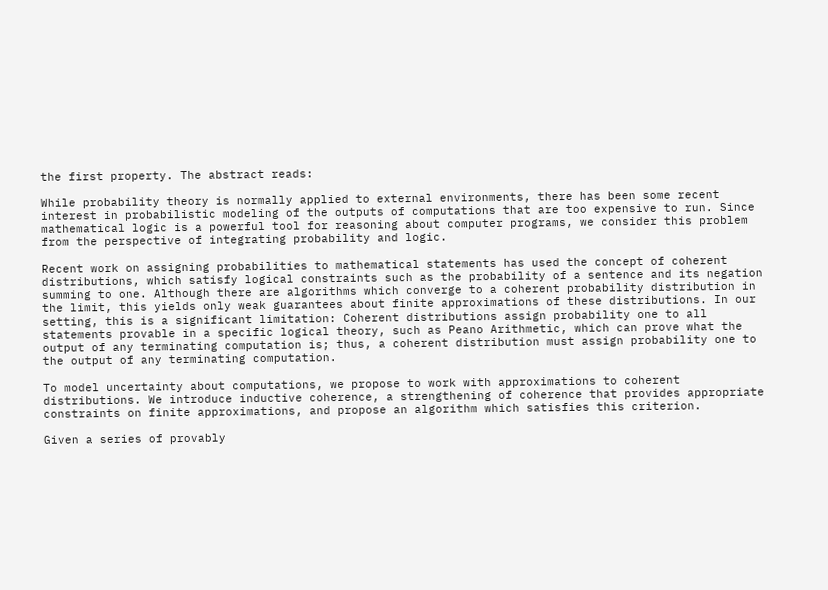the first property. The abstract reads:

While probability theory is normally applied to external environments, there has been some recent interest in probabilistic modeling of the outputs of computations that are too expensive to run. Since mathematical logic is a powerful tool for reasoning about computer programs, we consider this problem from the perspective of integrating probability and logic.

Recent work on assigning probabilities to mathematical statements has used the concept of coherent distributions, which satisfy logical constraints such as the probability of a sentence and its negation summing to one. Although there are algorithms which converge to a coherent probability distribution in the limit, this yields only weak guarantees about finite approximations of these distributions. In our setting, this is a significant limitation: Coherent distributions assign probability one to all statements provable in a specific logical theory, such as Peano Arithmetic, which can prove what the output of any terminating computation is; thus, a coherent distribution must assign probability one to the output of any terminating computation.

To model uncertainty about computations, we propose to work with approximations to coherent distributions. We introduce inductive coherence, a strengthening of coherence that provides appropriate constraints on finite approximations, and propose an algorithm which satisfies this criterion.

Given a series of provably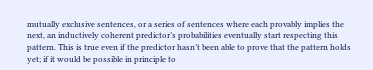mutually exclusive sentences, or a series of sentences where each provably implies the next, an inductively coherent predictor’s probabilities eventually start respecting this pattern. This is true even if the predictor hasn’t been able to prove that the pattern holds yet; if it would be possible in principle to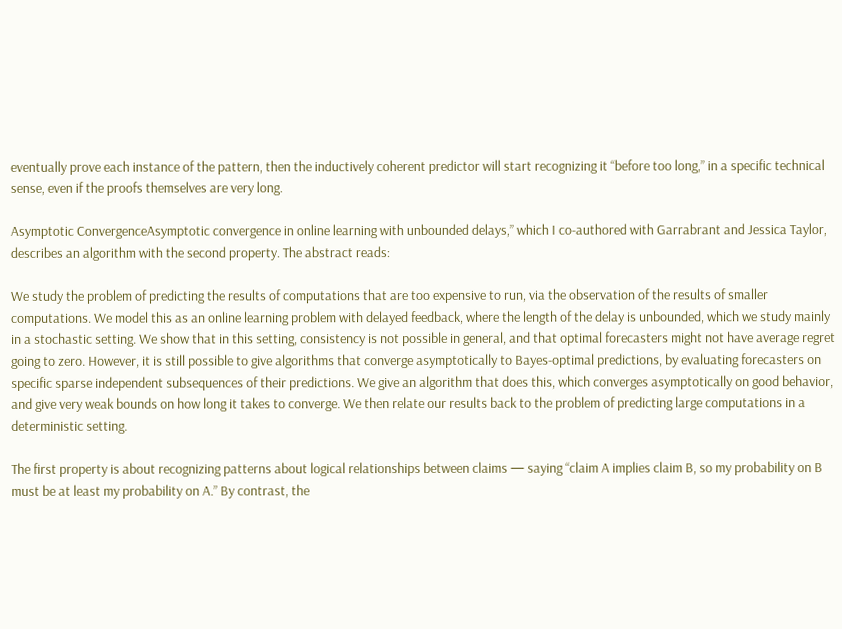eventually prove each instance of the pattern, then the inductively coherent predictor will start recognizing it “before too long,” in a specific technical sense, even if the proofs themselves are very long.

Asymptotic ConvergenceAsymptotic convergence in online learning with unbounded delays,” which I co-authored with Garrabrant and Jessica Taylor, describes an algorithm with the second property. The abstract reads:

We study the problem of predicting the results of computations that are too expensive to run, via the observation of the results of smaller computations. We model this as an online learning problem with delayed feedback, where the length of the delay is unbounded, which we study mainly in a stochastic setting. We show that in this setting, consistency is not possible in general, and that optimal forecasters might not have average regret going to zero. However, it is still possible to give algorithms that converge asymptotically to Bayes-optimal predictions, by evaluating forecasters on specific sparse independent subsequences of their predictions. We give an algorithm that does this, which converges asymptotically on good behavior, and give very weak bounds on how long it takes to converge. We then relate our results back to the problem of predicting large computations in a deterministic setting.

The first property is about recognizing patterns about logical relationships between claims — saying “claim A implies claim B, so my probability on B must be at least my probability on A.” By contrast, the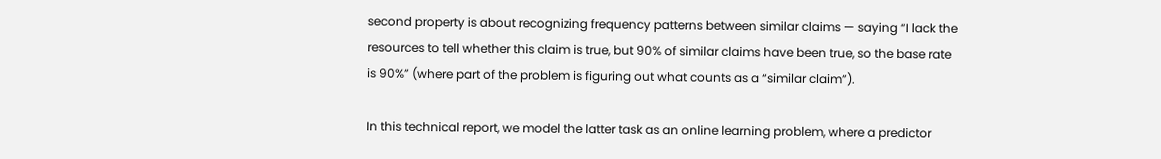second property is about recognizing frequency patterns between similar claims — saying “I lack the resources to tell whether this claim is true, but 90% of similar claims have been true, so the base rate is 90%” (where part of the problem is figuring out what counts as a “similar claim”).

In this technical report, we model the latter task as an online learning problem, where a predictor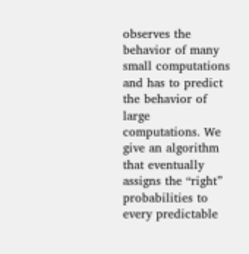observes the behavior of many small computations and has to predict the behavior of large computations. We give an algorithm that eventually assigns the “right” probabilities to every predictable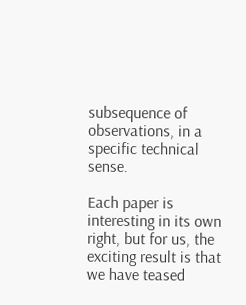subsequence of observations, in a specific technical sense.

Each paper is interesting in its own right, but for us, the exciting result is that we have teased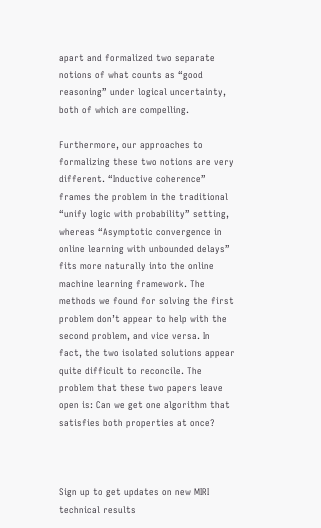apart and formalized two separate notions of what counts as “good reasoning” under logical uncertainty, both of which are compelling.

Furthermore, our approaches to formalizing these two notions are very different. “Inductive coherence” frames the problem in the traditional “unify logic with probability” setting, whereas “Asymptotic convergence in online learning with unbounded delays” fits more naturally into the online machine learning framework. The methods we found for solving the first problem don’t appear to help with the second problem, and vice versa. In fact, the two isolated solutions appear quite difficult to reconcile. The problem that these two papers leave open is: Can we get one algorithm that satisfies both properties at once?



Sign up to get updates on new MIRI technical results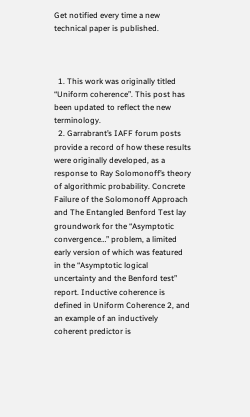Get notified every time a new technical paper is published.



  1. This work was originally titled “Uniform coherence”. This post has been updated to reflect the new terminology.
  2. Garrabrant’s IAFF forum posts provide a record of how these results were originally developed, as a response to Ray Solomonoff’s theory of algorithmic probability. Concrete Failure of the Solomonoff Approach and The Entangled Benford Test lay groundwork for the “Asymptotic convergence…” problem, a limited early version of which was featured in the “Asymptotic logical uncertainty and the Benford test” report. Inductive coherence is defined in Uniform Coherence 2, and an example of an inductively coherent predictor is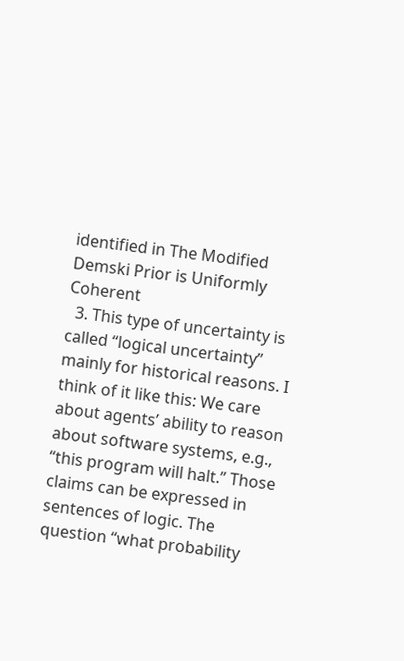identified in The Modified Demski Prior is Uniformly Coherent
  3. This type of uncertainty is called “logical uncertainty” mainly for historical reasons. I think of it like this: We care about agents’ ability to reason about software systems, e.g., “this program will halt.” Those claims can be expressed in sentences of logic. The question “what probability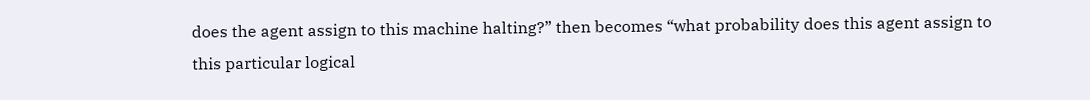does the agent assign to this machine halting?” then becomes “what probability does this agent assign to this particular logical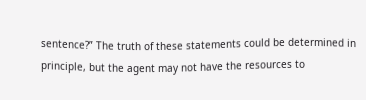sentence?” The truth of these statements could be determined in principle, but the agent may not have the resources to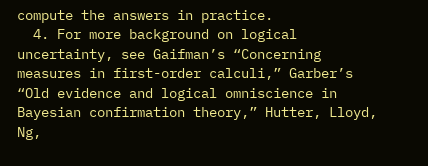compute the answers in practice.
  4. For more background on logical uncertainty, see Gaifman’s “Concerning measures in first-order calculi,” Garber’s “Old evidence and logical omniscience in Bayesian confirmation theory,” Hutter, Lloyd, Ng,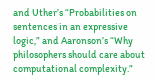and Uther’s “Probabilities on sentences in an expressive logic,” and Aaronson’s “Why philosophers should care about computational complexity.”